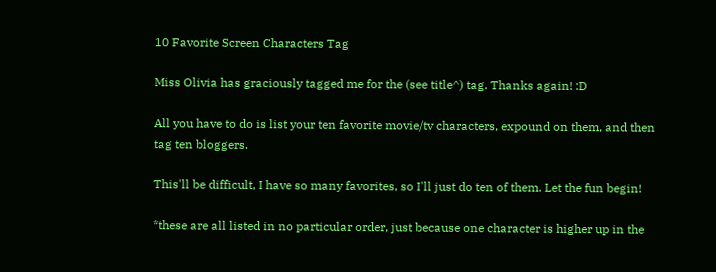10 Favorite Screen Characters Tag

Miss Olivia has graciously tagged me for the (see title^) tag. Thanks again! :D

All you have to do is list your ten favorite movie/tv characters, expound on them, and then tag ten bloggers.

This'll be difficult, I have so many favorites, so I'll just do ten of them. Let the fun begin!

*these are all listed in no particular order, just because one character is higher up in the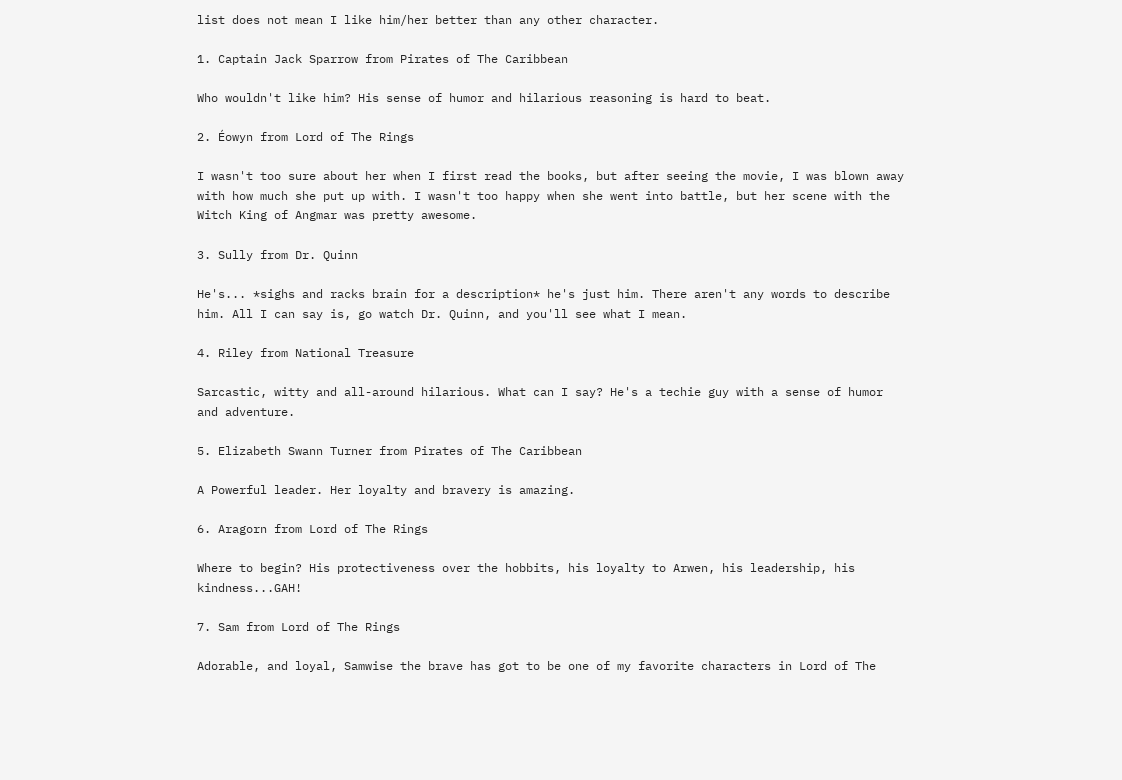list does not mean I like him/her better than any other character.

1. Captain Jack Sparrow from Pirates of The Caribbean

Who wouldn't like him? His sense of humor and hilarious reasoning is hard to beat.

2. Éowyn from Lord of The Rings

I wasn't too sure about her when I first read the books, but after seeing the movie, I was blown away with how much she put up with. I wasn't too happy when she went into battle, but her scene with the Witch King of Angmar was pretty awesome.

3. Sully from Dr. Quinn

He's... *sighs and racks brain for a description* he's just him. There aren't any words to describe him. All I can say is, go watch Dr. Quinn, and you'll see what I mean.

4. Riley from National Treasure

Sarcastic, witty and all-around hilarious. What can I say? He's a techie guy with a sense of humor and adventure.

5. Elizabeth Swann Turner from Pirates of The Caribbean

A Powerful leader. Her loyalty and bravery is amazing.

6. Aragorn from Lord of The Rings

Where to begin? His protectiveness over the hobbits, his loyalty to Arwen, his leadership, his kindness...GAH!

7. Sam from Lord of The Rings

Adorable, and loyal, Samwise the brave has got to be one of my favorite characters in Lord of The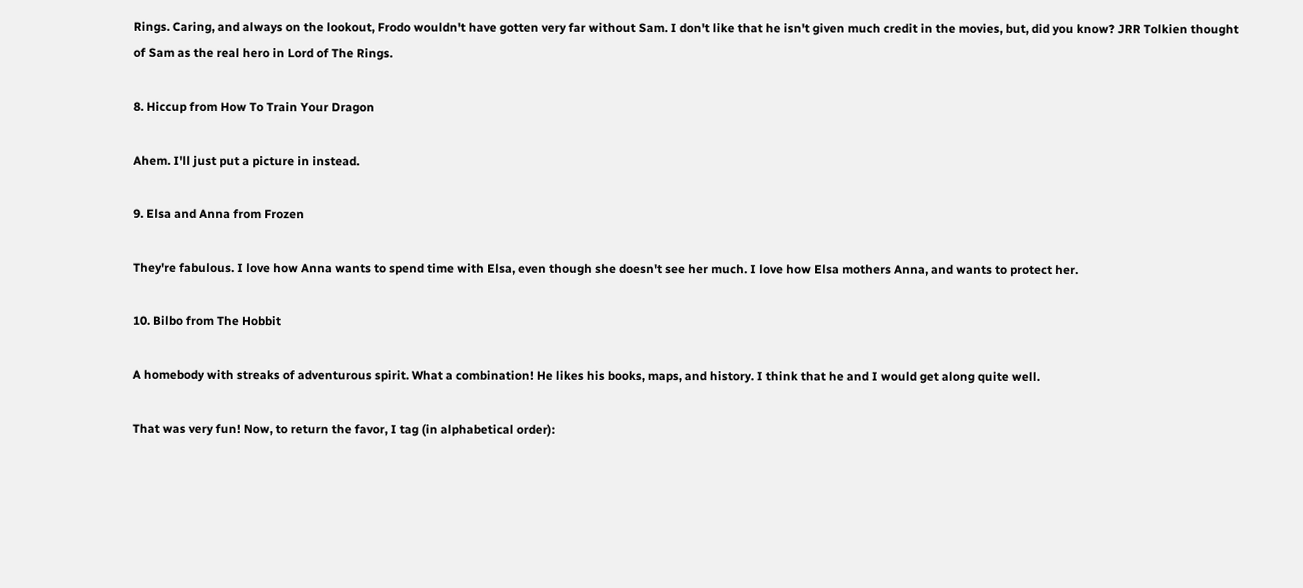Rings. Caring, and always on the lookout, Frodo wouldn't have gotten very far without Sam. I don't like that he isn't given much credit in the movies, but, did you know? JRR Tolkien thought of Sam as the real hero in Lord of The Rings.

8. Hiccup from How To Train Your Dragon

Ahem. I'll just put a picture in instead.

9. Elsa and Anna from Frozen

They're fabulous. I love how Anna wants to spend time with Elsa, even though she doesn't see her much. I love how Elsa mothers Anna, and wants to protect her.

10. Bilbo from The Hobbit

A homebody with streaks of adventurous spirit. What a combination! He likes his books, maps, and history. I think that he and I would get along quite well.

That was very fun! Now, to return the favor, I tag (in alphabetical order):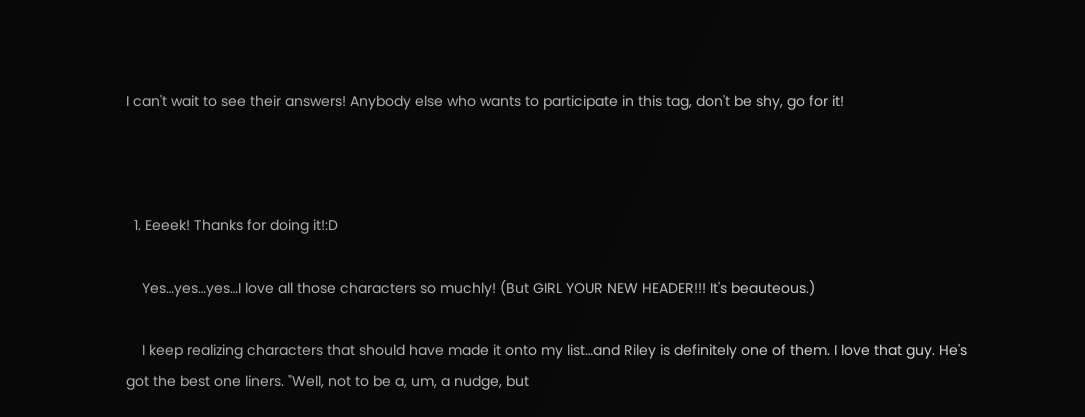I can't wait to see their answers! Anybody else who wants to participate in this tag, don't be shy, go for it!



  1. Eeeek! Thanks for doing it!:D

    Yes…yes…yes…I love all those characters so muchly! (But GIRL YOUR NEW HEADER!!! It's beauteous.)

    I keep realizing characters that should have made it onto my list…and Riley is definitely one of them. I love that guy. He's got the best one liners. "Well, not to be a, um, a nudge, but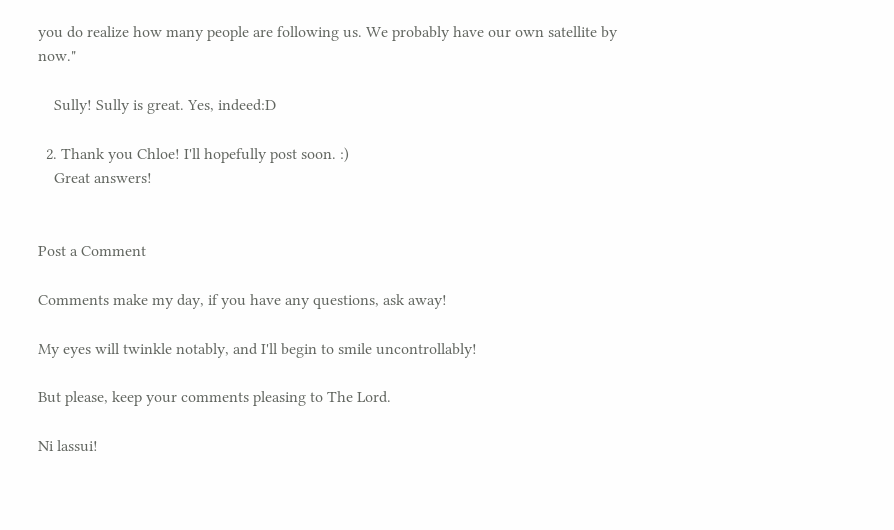you do realize how many people are following us. We probably have our own satellite by now."

    Sully! Sully is great. Yes, indeed:D

  2. Thank you Chloe! I'll hopefully post soon. :)
    Great answers!


Post a Comment

Comments make my day, if you have any questions, ask away!

My eyes will twinkle notably, and I'll begin to smile uncontrollably!

But please, keep your comments pleasing to The Lord.

Ni lassui!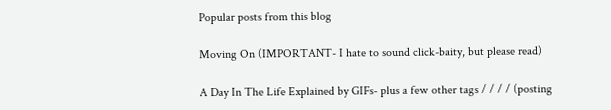Popular posts from this blog

Moving On (IMPORTANT- I hate to sound click-baity, but please read)

A Day In The Life Explained by GIFs- plus a few other tags / / / / (posting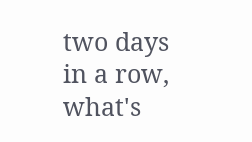two days in a row, what's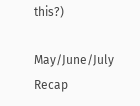this?)

May/June/July Recap